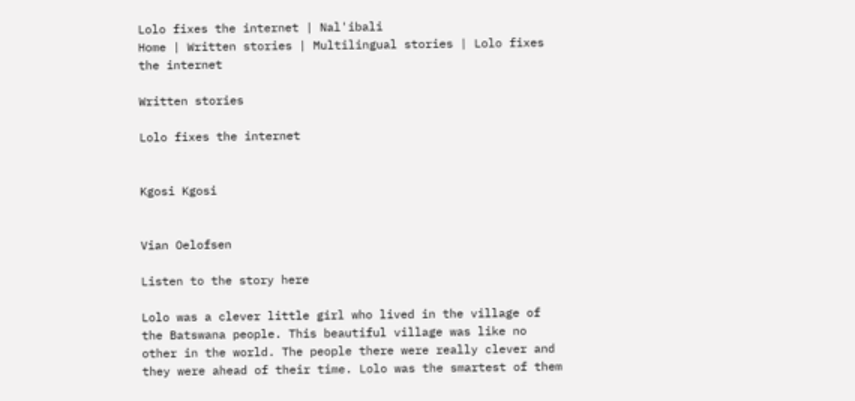Lolo fixes the internet | Nal'ibali
Home | Written stories | Multilingual stories | Lolo fixes the internet

Written stories

Lolo fixes the internet


Kgosi Kgosi


Vian Oelofsen

Listen to the story here

Lolo was a clever little girl who lived in the village of the Batswana people. This beautiful village was like no other in the world. The people there were really clever and they were ahead of their time. Lolo was the smartest of them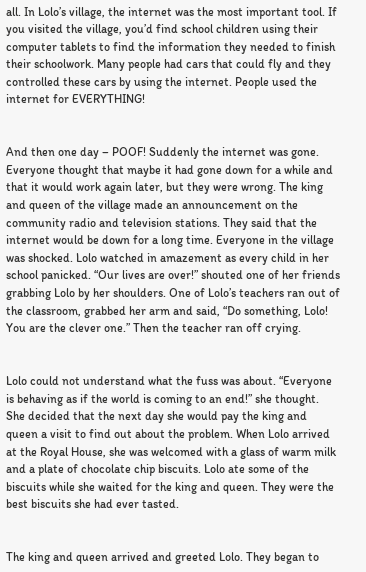all. In Lolo’s village, the internet was the most important tool. If you visited the village, you’d find school children using their computer tablets to find the information they needed to finish their schoolwork. Many people had cars that could fly and they controlled these cars by using the internet. People used the internet for EVERYTHING!


And then one day – POOF! Suddenly the internet was gone. Everyone thought that maybe it had gone down for a while and that it would work again later, but they were wrong. The king and queen of the village made an announcement on the community radio and television stations. They said that the internet would be down for a long time. Everyone in the village was shocked. Lolo watched in amazement as every child in her school panicked. “Our lives are over!” shouted one of her friends grabbing Lolo by her shoulders. One of Lolo’s teachers ran out of the classroom, grabbed her arm and said, “Do something, Lolo! You are the clever one.” Then the teacher ran off crying.


Lolo could not understand what the fuss was about. “Everyone is behaving as if the world is coming to an end!” she thought. She decided that the next day she would pay the king and queen a visit to find out about the problem. When Lolo arrived at the Royal House, she was welcomed with a glass of warm milk and a plate of chocolate chip biscuits. Lolo ate some of the biscuits while she waited for the king and queen. They were the best biscuits she had ever tasted.


The king and queen arrived and greeted Lolo. They began to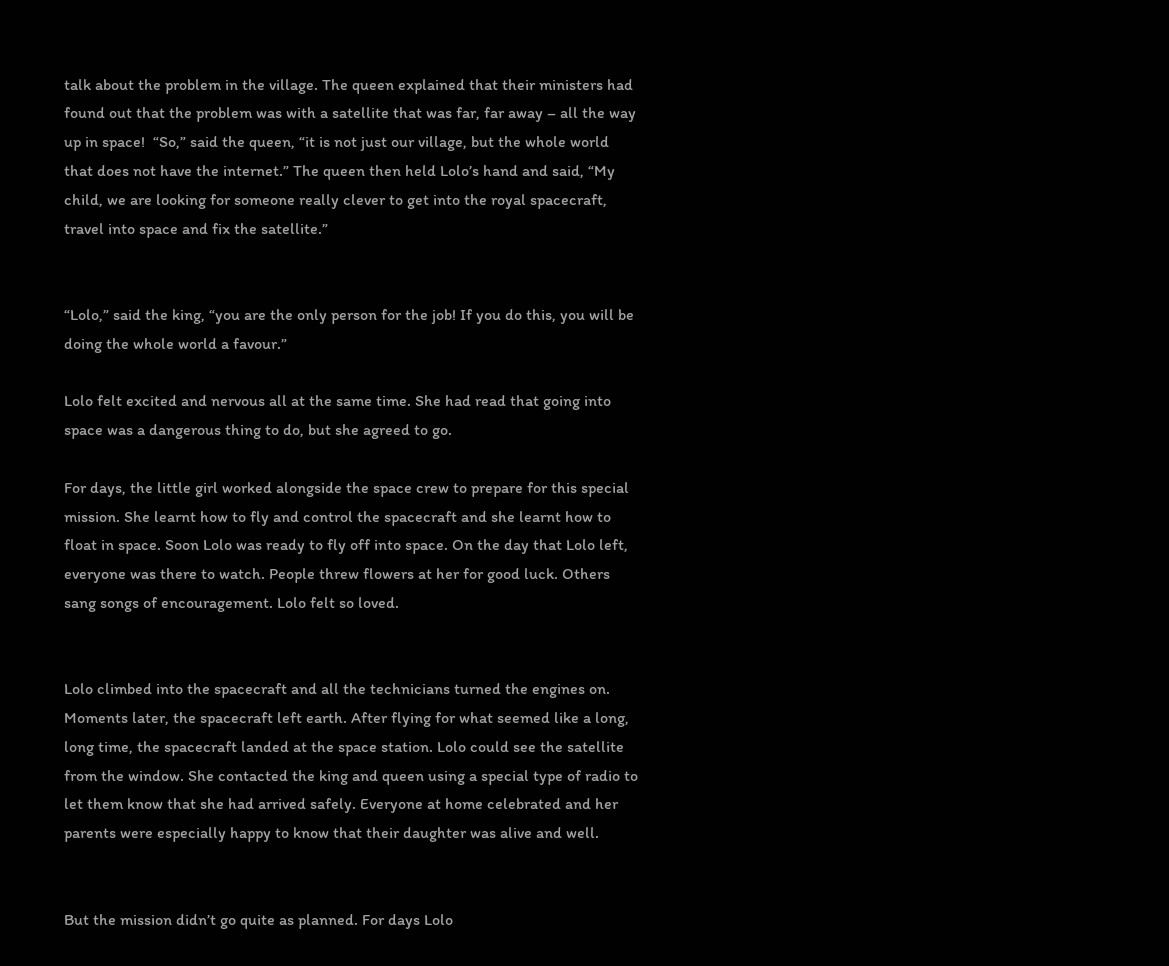talk about the problem in the village. The queen explained that their ministers had found out that the problem was with a satellite that was far, far away – all the way up in space!  “So,” said the queen, “it is not just our village, but the whole world that does not have the internet.” The queen then held Lolo’s hand and said, “My child, we are looking for someone really clever to get into the royal spacecraft, travel into space and fix the satellite.”


“Lolo,” said the king, “you are the only person for the job! If you do this, you will be doing the whole world a favour.”

Lolo felt excited and nervous all at the same time. She had read that going into space was a dangerous thing to do, but she agreed to go.

For days, the little girl worked alongside the space crew to prepare for this special mission. She learnt how to fly and control the spacecraft and she learnt how to float in space. Soon Lolo was ready to fly off into space. On the day that Lolo left, everyone was there to watch. People threw flowers at her for good luck. Others sang songs of encouragement. Lolo felt so loved.


Lolo climbed into the spacecraft and all the technicians turned the engines on. Moments later, the spacecraft left earth. After flying for what seemed like a long, long time, the spacecraft landed at the space station. Lolo could see the satellite from the window. She contacted the king and queen using a special type of radio to let them know that she had arrived safely. Everyone at home celebrated and her parents were especially happy to know that their daughter was alive and well.


But the mission didn’t go quite as planned. For days Lolo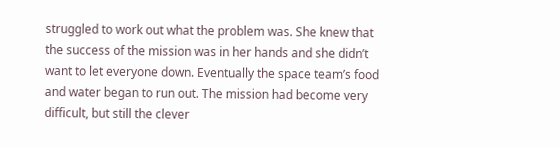struggled to work out what the problem was. She knew that the success of the mission was in her hands and she didn’t want to let everyone down. Eventually the space team’s food and water began to run out. The mission had become very difficult, but still the clever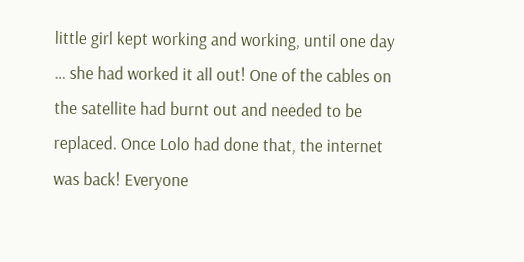little girl kept working and working, until one day … she had worked it all out! One of the cables on the satellite had burnt out and needed to be replaced. Once Lolo had done that, the internet was back! Everyone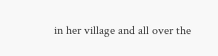in her village and all over the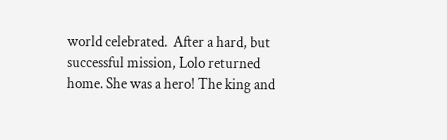world celebrated.  After a hard, but successful mission, Lolo returned home. She was a hero! The king and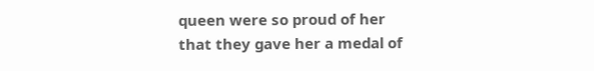queen were so proud of her that they gave her a medal of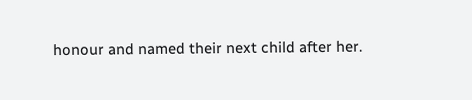honour and named their next child after her.